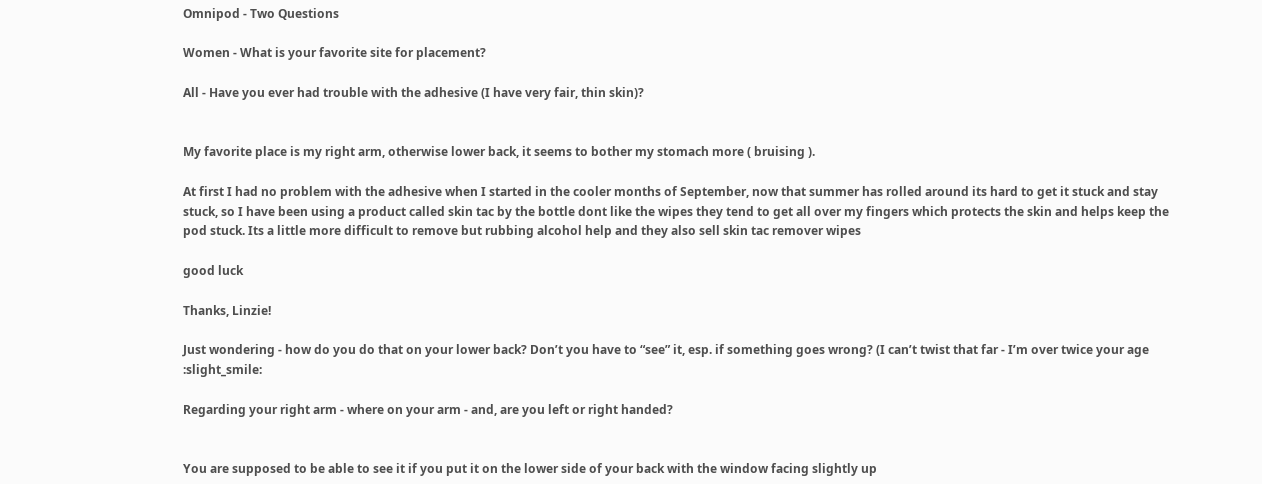Omnipod - Two Questions

Women - What is your favorite site for placement?

All - Have you ever had trouble with the adhesive (I have very fair, thin skin)?


My favorite place is my right arm, otherwise lower back, it seems to bother my stomach more ( bruising ).

At first I had no problem with the adhesive when I started in the cooler months of September, now that summer has rolled around its hard to get it stuck and stay stuck, so I have been using a product called skin tac by the bottle dont like the wipes they tend to get all over my fingers which protects the skin and helps keep the pod stuck. Its a little more difficult to remove but rubbing alcohol help and they also sell skin tac remover wipes

good luck

Thanks, Linzie!

Just wondering - how do you do that on your lower back? Don’t you have to “see” it, esp. if something goes wrong? (I can’t twist that far - I’m over twice your age :slight_smile:

Regarding your right arm - where on your arm - and, are you left or right handed?


You are supposed to be able to see it if you put it on the lower side of your back with the window facing slightly up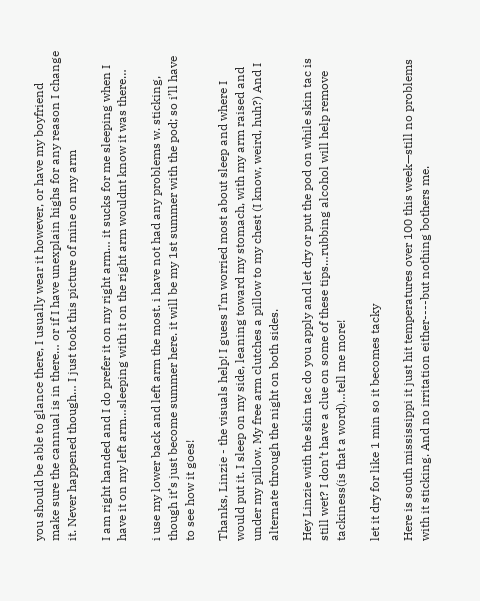you should be able to glance there, I usually wear it however, or have my boyfriend make sure the cannual is in there… or if I have unexplain highs for any reason I change it. Never happened though… I just took this picture of mine on my arm

I am right handed and I do prefer it on my right arm… it sucks for me sleeping when I have it on my left arm…sleeping with it on the right arm wouldnt know it was there…

i use my lower back and left arm the most. i have not had any problems w. sticking, though it’s just become summer here. it will be my 1st summer with the pod; so i’ll have to see how it goes!

Thanks, Linzie - the visuals help! I guess I’m worried most about sleep and where I would put it. I sleep on my side, leaning toward my stomach, with my arm raised and under my pillow. My free arm clutches a pillow to my chest (I know, weird, huh?) And I alternate through the night on both sides.

Hey Linzie with the skin tac do you apply and let dry or put the pod on while skin tac is still wet? I don’t have a clue on some of these tips…rubbing alcohol will help remove tackiness(is that a word)…tell me more!

let it dry for like 1 min so it becomes tacky

Here is south mississippi it just hit temperatures over 100 this week—still no problems with it sticking. And no irritation either----but nothing bothers me.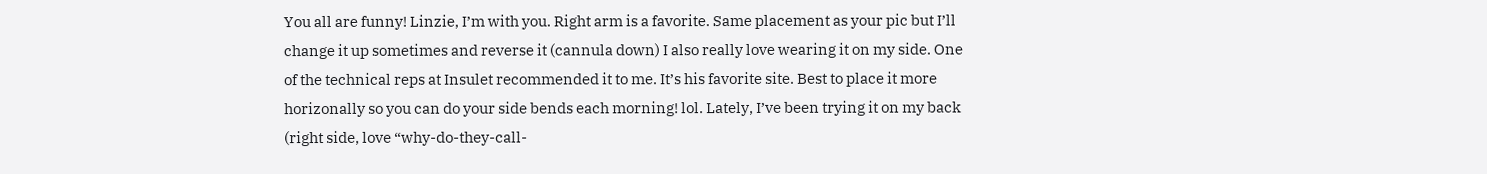You all are funny! Linzie, I’m with you. Right arm is a favorite. Same placement as your pic but I’ll change it up sometimes and reverse it (cannula down) I also really love wearing it on my side. One of the technical reps at Insulet recommended it to me. It’s his favorite site. Best to place it more horizonally so you can do your side bends each morning! lol. Lately, I’ve been trying it on my back (right side, love “why-do-they-call-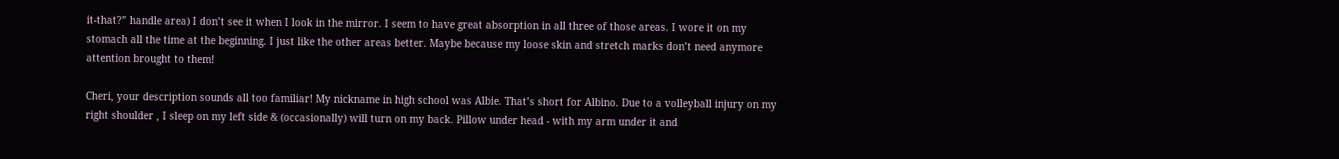it-that?” handle area) I don’t see it when I look in the mirror. I seem to have great absorption in all three of those areas. I wore it on my stomach all the time at the beginning. I just like the other areas better. Maybe because my loose skin and stretch marks don’t need anymore attention brought to them!

Cheri, your description sounds all too familiar! My nickname in high school was Albie. That’s short for Albino. Due to a volleyball injury on my right shoulder , I sleep on my left side & (occasionally) will turn on my back. Pillow under head - with my arm under it and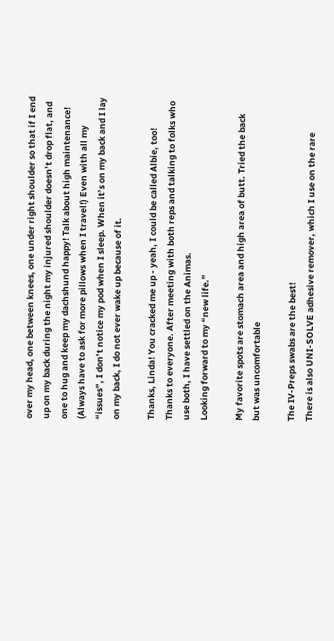over my head, one between knees, one under right shoulder so that if I end up on my back during the night my injured shoulder doesn’t drop flat, and one to hug and keep my dachshund happy! Talk about high maintenance! (Always have to ask for more pillows when I travel!) Even with all my “issues”, I don’t notice my pod when I sleep. When it’s on my back and I lay on my back, I do not ever wake up because of it.

Thanks, Linda! You cracked me up - yeah, I could be called Albie, too!
Thanks to everyone. After meeting with both reps and talking to folks who use both, I have settled on the Animas.
Looking forward to my “new life.”

My favorite spots are stomach area and high area of butt. Tried the back but was uncomfortable

The IV-Preps swabs are the best!
There is also UNI-SOLVE adhesive remover, which I use on the rare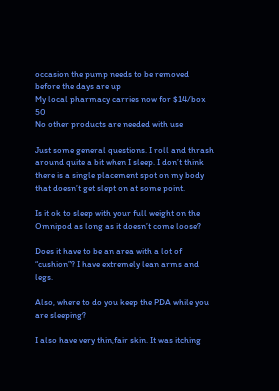occasion the pump needs to be removed before the days are up
My local pharmacy carries now for $14/box 50
No other products are needed with use

Just some general questions. I roll and thrash around quite a bit when I sleep. I don’t think there is a single placement spot on my body that doesn’t get slept on at some point.

Is it ok to sleep with your full weight on the Omnipod as long as it doesn’t come loose?

Does it have to be an area with a lot of “cushion”? I have extremely lean arms and legs.

Also, where to do you keep the PDA while you are sleeping?

I also have very thin,fair skin. It was itching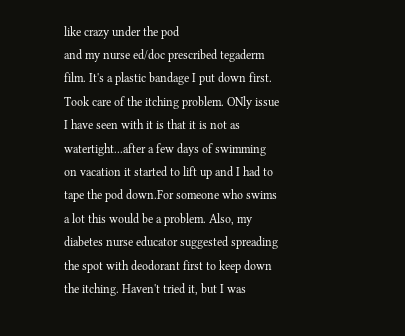like crazy under the pod
and my nurse ed/doc prescribed tegaderm film. It's a plastic bandage I put down first. Took care of the itching problem. ONly issue I have seen with it is that it is not as watertight...after a few days of swimming on vacation it started to lift up and I had to tape the pod down.For someone who swims a lot this would be a problem. Also, my diabetes nurse educator suggested spreading the spot with deodorant first to keep down the itching. Haven't tried it, but I was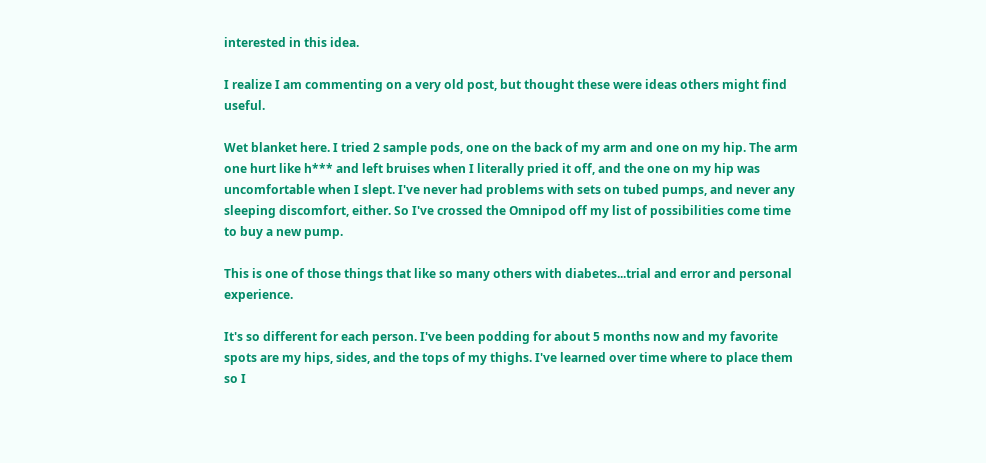interested in this idea.

I realize I am commenting on a very old post, but thought these were ideas others might find useful.

Wet blanket here. I tried 2 sample pods, one on the back of my arm and one on my hip. The arm one hurt like h*** and left bruises when I literally pried it off, and the one on my hip was uncomfortable when I slept. I've never had problems with sets on tubed pumps, and never any sleeping discomfort, either. So I've crossed the Omnipod off my list of possibilities come time to buy a new pump.

This is one of those things that like so many others with diabetes...trial and error and personal experience.

It's so different for each person. I've been podding for about 5 months now and my favorite spots are my hips, sides, and the tops of my thighs. I've learned over time where to place them so I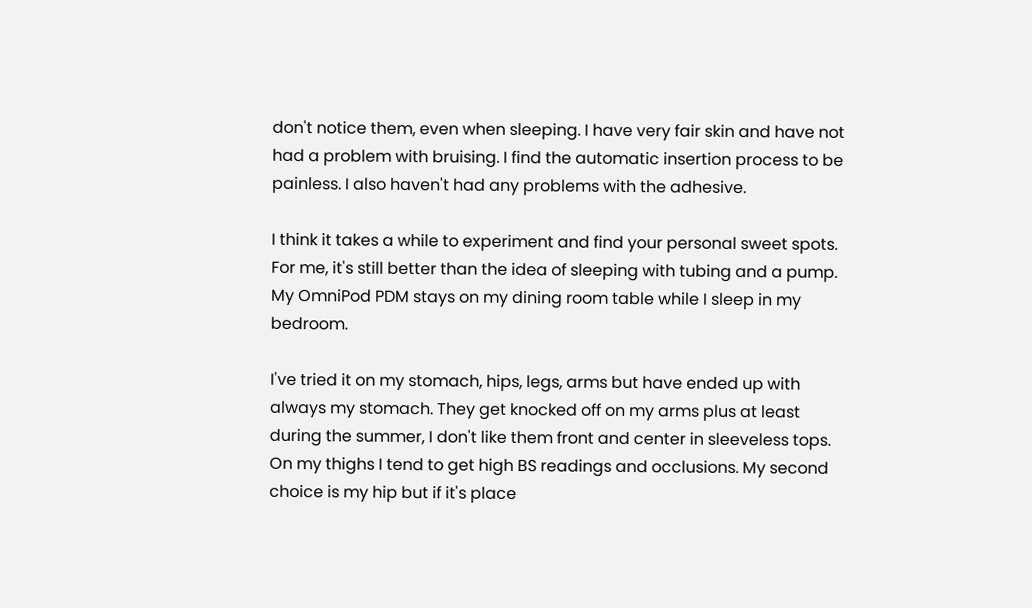don't notice them, even when sleeping. I have very fair skin and have not had a problem with bruising. I find the automatic insertion process to be painless. I also haven't had any problems with the adhesive.

I think it takes a while to experiment and find your personal sweet spots. For me, it's still better than the idea of sleeping with tubing and a pump. My OmniPod PDM stays on my dining room table while I sleep in my bedroom.

I've tried it on my stomach, hips, legs, arms but have ended up with always my stomach. They get knocked off on my arms plus at least during the summer, I don't like them front and center in sleeveless tops. On my thighs I tend to get high BS readings and occlusions. My second choice is my hip but if it's place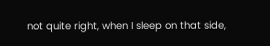not quite right, when I sleep on that side,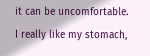it can be uncomfortable. I really like my stomach,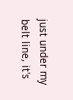just under my belt line, it's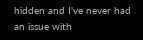hidden and I've never had an issue with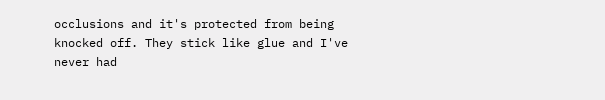occlusions and it's protected from being knocked off. They stick like glue and I've never had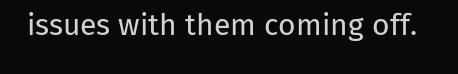issues with them coming off.